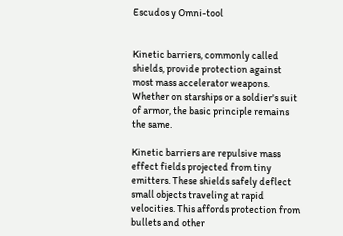Escudos y Omni-tool


Kinetic barriers, commonly called shields, provide protection against most mass accelerator weapons. Whether on starships or a soldier's suit of armor, the basic principle remains the same.

Kinetic barriers are repulsive mass effect fields projected from tiny emitters. These shields safely deflect small objects traveling at rapid velocities. This affords protection from bullets and other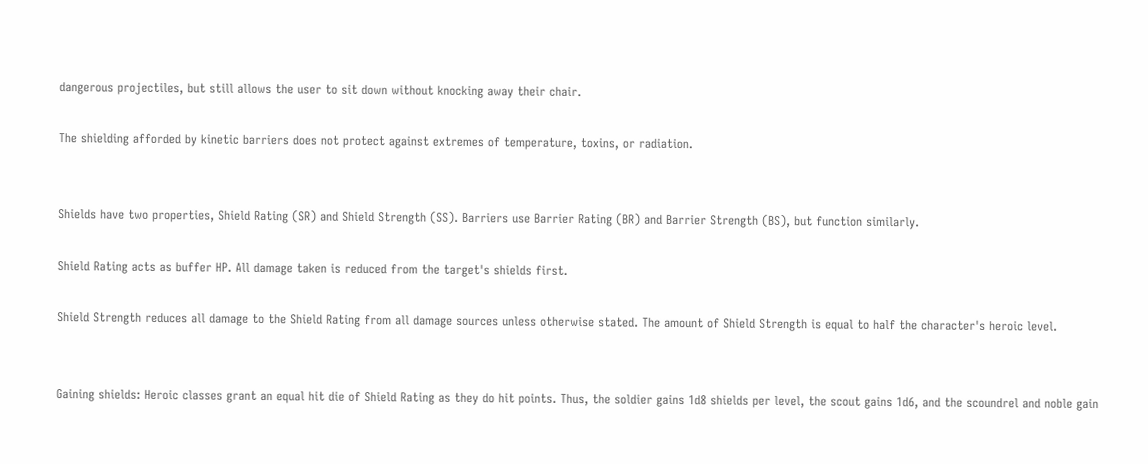dangerous projectiles, but still allows the user to sit down without knocking away their chair.

The shielding afforded by kinetic barriers does not protect against extremes of temperature, toxins, or radiation.


Shields have two properties, Shield Rating (SR) and Shield Strength (SS). Barriers use Barrier Rating (BR) and Barrier Strength (BS), but function similarly.

Shield Rating acts as buffer HP. All damage taken is reduced from the target's shields first.

Shield Strength reduces all damage to the Shield Rating from all damage sources unless otherwise stated. The amount of Shield Strength is equal to half the character's heroic level.


Gaining shields: Heroic classes grant an equal hit die of Shield Rating as they do hit points. Thus, the soldier gains 1d8 shields per level, the scout gains 1d6, and the scoundrel and noble gain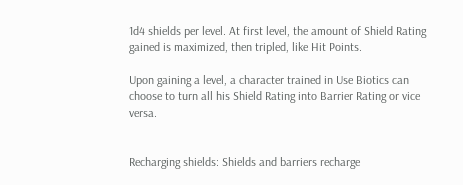1d4 shields per level. At first level, the amount of Shield Rating gained is maximized, then tripled, like Hit Points.

Upon gaining a level, a character trained in Use Biotics can choose to turn all his Shield Rating into Barrier Rating or vice versa.


Recharging shields: Shields and barriers recharge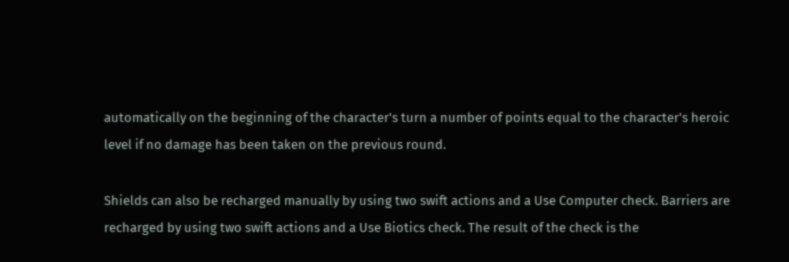automatically on the beginning of the character's turn a number of points equal to the character's heroic level if no damage has been taken on the previous round.

Shields can also be recharged manually by using two swift actions and a Use Computer check. Barriers are recharged by using two swift actions and a Use Biotics check. The result of the check is the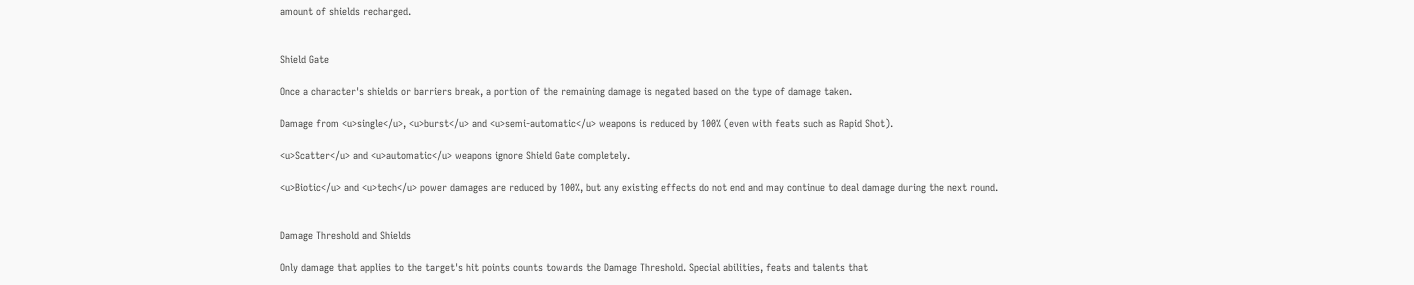amount of shields recharged.


Shield Gate

Once a character's shields or barriers break, a portion of the remaining damage is negated based on the type of damage taken.

Damage from <u>single</u>, <u>burst</u> and <u>semi-automatic</u> weapons is reduced by 100% (even with feats such as Rapid Shot).

<u>Scatter</u> and <u>automatic</u> weapons ignore Shield Gate completely.

<u>Biotic</u> and <u>tech</u> power damages are reduced by 100%, but any existing effects do not end and may continue to deal damage during the next round.


Damage Threshold and Shields

Only damage that applies to the target's hit points counts towards the Damage Threshold. Special abilities, feats and talents that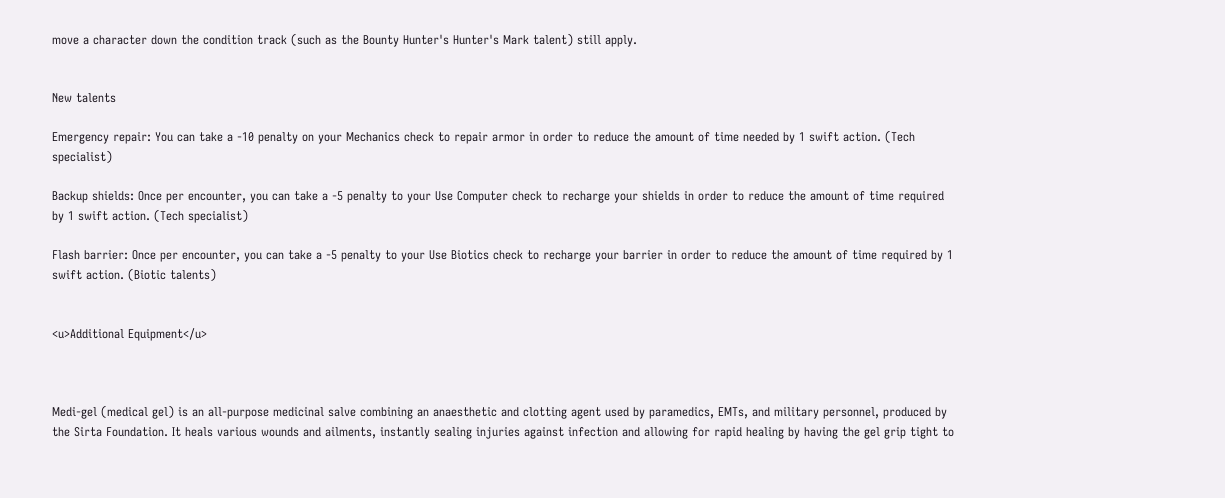move a character down the condition track (such as the Bounty Hunter's Hunter's Mark talent) still apply.


New talents

Emergency repair: You can take a -10 penalty on your Mechanics check to repair armor in order to reduce the amount of time needed by 1 swift action. (Tech specialist)

Backup shields: Once per encounter, you can take a -5 penalty to your Use Computer check to recharge your shields in order to reduce the amount of time required by 1 swift action. (Tech specialist)

Flash barrier: Once per encounter, you can take a -5 penalty to your Use Biotics check to recharge your barrier in order to reduce the amount of time required by 1 swift action. (Biotic talents)


<u>Additional Equipment</u>



Medi-gel (medical gel) is an all-purpose medicinal salve combining an anaesthetic and clotting agent used by paramedics, EMTs, and military personnel, produced by the Sirta Foundation. It heals various wounds and ailments, instantly sealing injuries against infection and allowing for rapid healing by having the gel grip tight to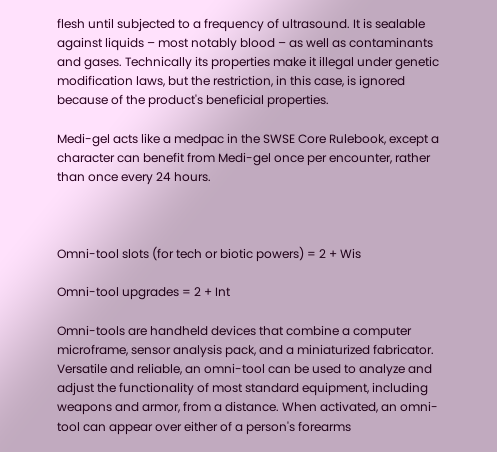flesh until subjected to a frequency of ultrasound. It is sealable against liquids – most notably blood – as well as contaminants and gases. Technically its properties make it illegal under genetic modification laws, but the restriction, in this case, is ignored because of the product's beneficial properties.

Medi-gel acts like a medpac in the SWSE Core Rulebook, except a character can benefit from Medi-gel once per encounter, rather than once every 24 hours.



Omni-tool slots (for tech or biotic powers) = 2 + Wis

Omni-tool upgrades = 2 + Int

Omni-tools are handheld devices that combine a computer microframe, sensor analysis pack, and a miniaturized fabricator. Versatile and reliable, an omni-tool can be used to analyze and adjust the functionality of most standard equipment, including weapons and armor, from a distance. When activated, an omni-tool can appear over either of a person's forearms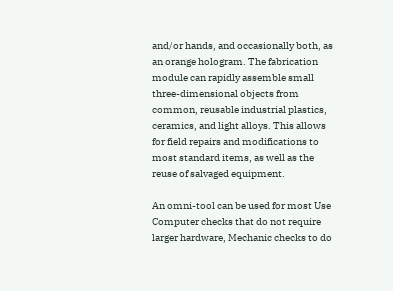and/or hands, and occasionally both, as an orange hologram. The fabrication module can rapidly assemble small three-dimensional objects from common, reusable industrial plastics, ceramics, and light alloys. This allows for field repairs and modifications to most standard items, as well as the reuse of salvaged equipment.

An omni-tool can be used for most Use Computer checks that do not require larger hardware, Mechanic checks to do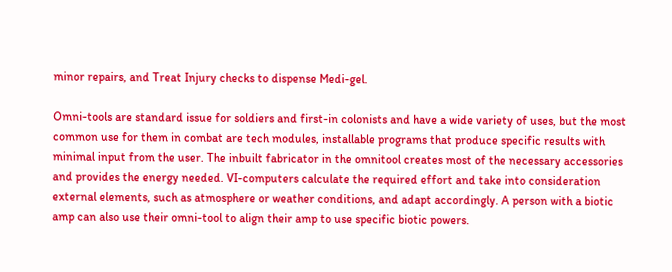minor repairs, and Treat Injury checks to dispense Medi-gel.

Omni-tools are standard issue for soldiers and first-in colonists and have a wide variety of uses, but the most common use for them in combat are tech modules, installable programs that produce specific results with minimal input from the user. The inbuilt fabricator in the omnitool creates most of the necessary accessories and provides the energy needed. VI-computers calculate the required effort and take into consideration external elements, such as atmosphere or weather conditions, and adapt accordingly. A person with a biotic amp can also use their omni-tool to align their amp to use specific biotic powers.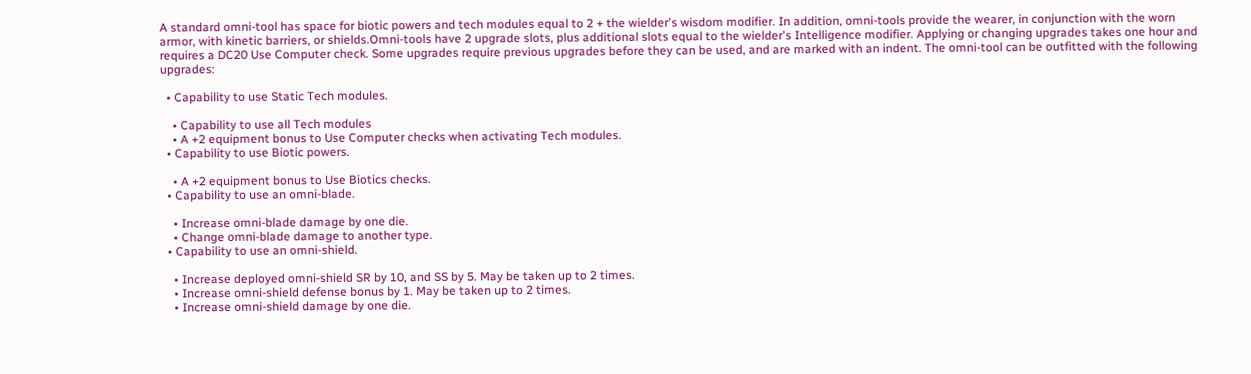A standard omni-tool has space for biotic powers and tech modules equal to 2 + the wielder's wisdom modifier. In addition, omni-tools provide the wearer, in conjunction with the worn armor, with kinetic barriers, or shields.Omni-tools have 2 upgrade slots, plus additional slots equal to the wielder's Intelligence modifier. Applying or changing upgrades takes one hour and requires a DC20 Use Computer check. Some upgrades require previous upgrades before they can be used, and are marked with an indent. The omni-tool can be outfitted with the following upgrades:

  • Capability to use Static Tech modules.

    • Capability to use all Tech modules
    • A +2 equipment bonus to Use Computer checks when activating Tech modules.
  • Capability to use Biotic powers.

    • A +2 equipment bonus to Use Biotics checks.
  • Capability to use an omni-blade.

    • Increase omni-blade damage by one die.
    • Change omni-blade damage to another type.
  • Capability to use an omni-shield.

    • Increase deployed omni-shield SR by 10, and SS by 5. May be taken up to 2 times.
    • Increase omni-shield defense bonus by 1. May be taken up to 2 times.
    • Increase omni-shield damage by one die.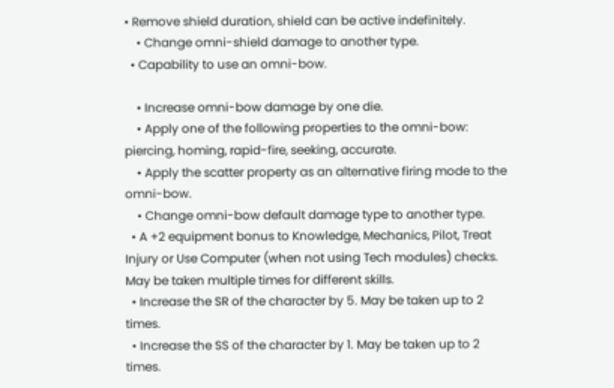• Remove shield duration, shield can be active indefinitely.
    • Change omni-shield damage to another type.
  • Capability to use an omni-bow.

    • Increase omni-bow damage by one die.
    • Apply one of the following properties to the omni-bow: piercing, homing, rapid-fire, seeking, accurate.
    • Apply the scatter property as an alternative firing mode to the omni-bow.
    • Change omni-bow default damage type to another type.
  • A +2 equipment bonus to Knowledge, Mechanics, Pilot, Treat Injury or Use Computer (when not using Tech modules) checks. May be taken multiple times for different skills.
  • Increase the SR of the character by 5. May be taken up to 2 times.
  • Increase the SS of the character by 1. May be taken up to 2 times.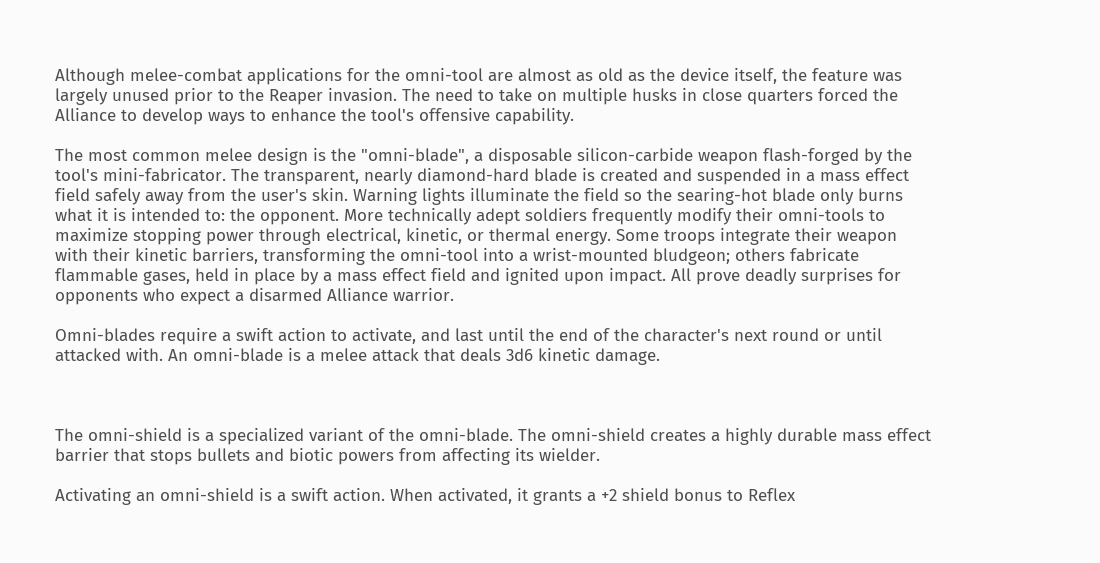Although melee-combat applications for the omni-tool are almost as old as the device itself, the feature was largely unused prior to the Reaper invasion. The need to take on multiple husks in close quarters forced the Alliance to develop ways to enhance the tool's offensive capability.

The most common melee design is the "omni-blade", a disposable silicon-carbide weapon flash-forged by the tool's mini-fabricator. The transparent, nearly diamond-hard blade is created and suspended in a mass effect field safely away from the user's skin. Warning lights illuminate the field so the searing-hot blade only burns what it is intended to: the opponent. More technically adept soldiers frequently modify their omni-tools to maximize stopping power through electrical, kinetic, or thermal energy. Some troops integrate their weapon with their kinetic barriers, transforming the omni-tool into a wrist-mounted bludgeon; others fabricate flammable gases, held in place by a mass effect field and ignited upon impact. All prove deadly surprises for opponents who expect a disarmed Alliance warrior.

Omni-blades require a swift action to activate, and last until the end of the character's next round or until attacked with. An omni-blade is a melee attack that deals 3d6 kinetic damage.



The omni-shield is a specialized variant of the omni-blade. The omni-shield creates a highly durable mass effect barrier that stops bullets and biotic powers from affecting its wielder.

Activating an omni-shield is a swift action. When activated, it grants a +2 shield bonus to Reflex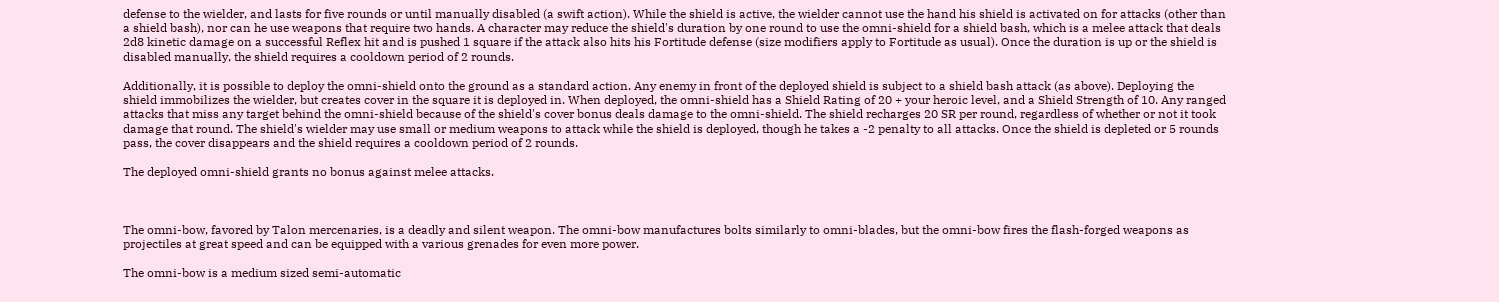defense to the wielder, and lasts for five rounds or until manually disabled (a swift action). While the shield is active, the wielder cannot use the hand his shield is activated on for attacks (other than a shield bash), nor can he use weapons that require two hands. A character may reduce the shield's duration by one round to use the omni-shield for a shield bash, which is a melee attack that deals 2d8 kinetic damage on a successful Reflex hit and is pushed 1 square if the attack also hits his Fortitude defense (size modifiers apply to Fortitude as usual). Once the duration is up or the shield is disabled manually, the shield requires a cooldown period of 2 rounds.

Additionally, it is possible to deploy the omni-shield onto the ground as a standard action. Any enemy in front of the deployed shield is subject to a shield bash attack (as above). Deploying the shield immobilizes the wielder, but creates cover in the square it is deployed in. When deployed, the omni-shield has a Shield Rating of 20 + your heroic level, and a Shield Strength of 10. Any ranged attacks that miss any target behind the omni-shield because of the shield's cover bonus deals damage to the omni-shield. The shield recharges 20 SR per round, regardless of whether or not it took damage that round. The shield's wielder may use small or medium weapons to attack while the shield is deployed, though he takes a -2 penalty to all attacks. Once the shield is depleted or 5 rounds pass, the cover disappears and the shield requires a cooldown period of 2 rounds.

The deployed omni-shield grants no bonus against melee attacks.



The omni-bow, favored by Talon mercenaries, is a deadly and silent weapon. The omni-bow manufactures bolts similarly to omni-blades, but the omni-bow fires the flash-forged weapons as projectiles at great speed and can be equipped with a various grenades for even more power.

The omni-bow is a medium sized semi-automatic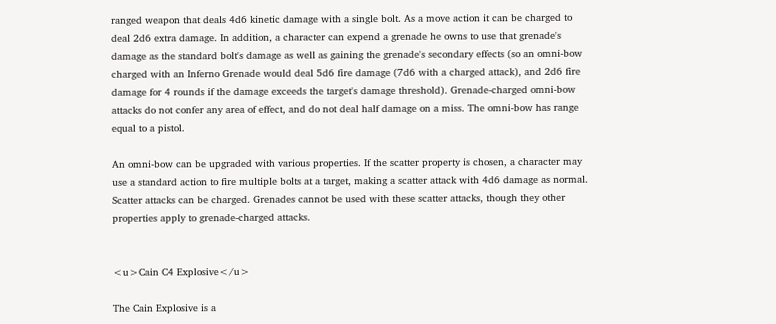ranged weapon that deals 4d6 kinetic damage with a single bolt. As a move action it can be charged to deal 2d6 extra damage. In addition, a character can expend a grenade he owns to use that grenade's damage as the standard bolt's damage as well as gaining the grenade's secondary effects (so an omni-bow charged with an Inferno Grenade would deal 5d6 fire damage (7d6 with a charged attack), and 2d6 fire damage for 4 rounds if the damage exceeds the target's damage threshold). Grenade-charged omni-bow attacks do not confer any area of effect, and do not deal half damage on a miss. The omni-bow has range equal to a pistol.

An omni-bow can be upgraded with various properties. If the scatter property is chosen, a character may use a standard action to fire multiple bolts at a target, making a scatter attack with 4d6 damage as normal. Scatter attacks can be charged. Grenades cannot be used with these scatter attacks, though they other properties apply to grenade-charged attacks.


<u>Cain C4 Explosive</u>

The Cain Explosive is a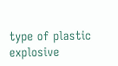type of plastic explosive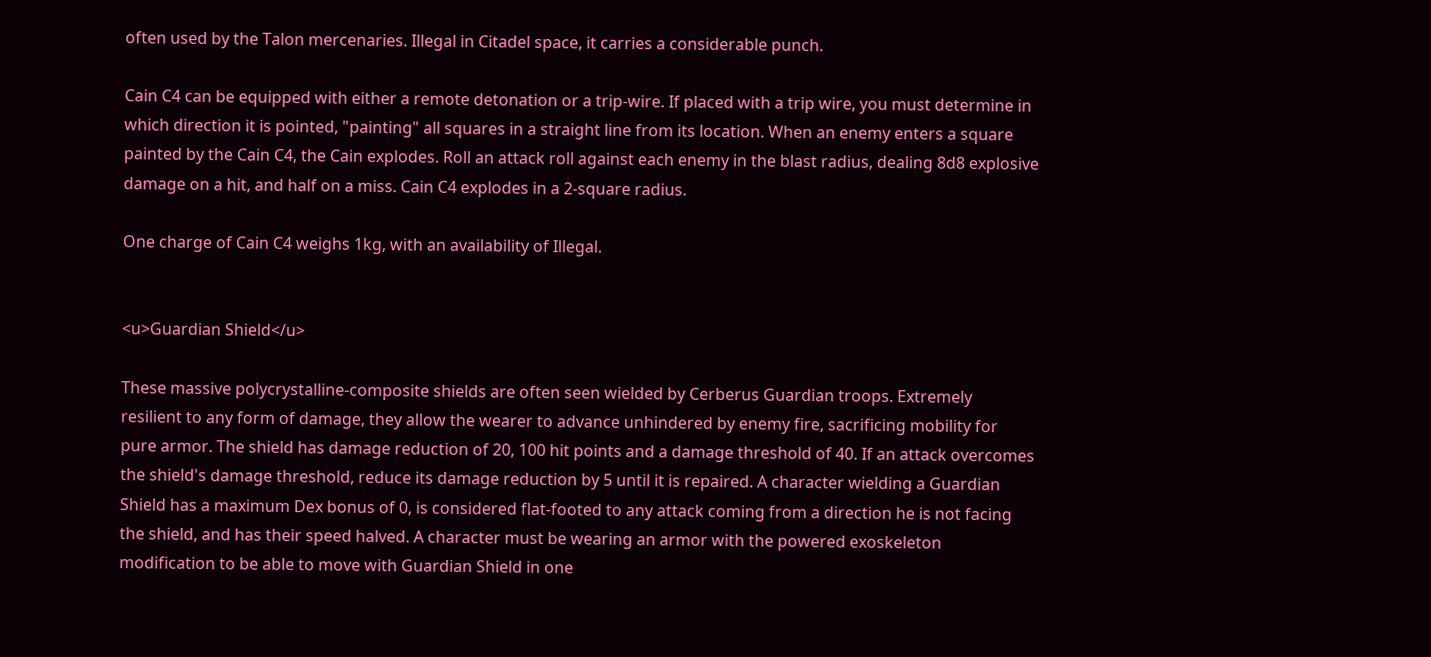often used by the Talon mercenaries. Illegal in Citadel space, it carries a considerable punch.

Cain C4 can be equipped with either a remote detonation or a trip-wire. If placed with a trip wire, you must determine in which direction it is pointed, "painting" all squares in a straight line from its location. When an enemy enters a square painted by the Cain C4, the Cain explodes. Roll an attack roll against each enemy in the blast radius, dealing 8d8 explosive damage on a hit, and half on a miss. Cain C4 explodes in a 2-square radius.

One charge of Cain C4 weighs 1kg, with an availability of Illegal.


<u>Guardian Shield</u>

These massive polycrystalline-composite shields are often seen wielded by Cerberus Guardian troops. Extremely resilient to any form of damage, they allow the wearer to advance unhindered by enemy fire, sacrificing mobility for pure armor. The shield has damage reduction of 20, 100 hit points and a damage threshold of 40. If an attack overcomes the shield's damage threshold, reduce its damage reduction by 5 until it is repaired. A character wielding a Guardian Shield has a maximum Dex bonus of 0, is considered flat-footed to any attack coming from a direction he is not facing the shield, and has their speed halved. A character must be wearing an armor with the powered exoskeleton modification to be able to move with Guardian Shield in one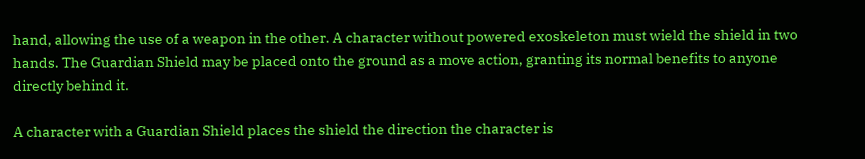hand, allowing the use of a weapon in the other. A character without powered exoskeleton must wield the shield in two hands. The Guardian Shield may be placed onto the ground as a move action, granting its normal benefits to anyone directly behind it.

A character with a Guardian Shield places the shield the direction the character is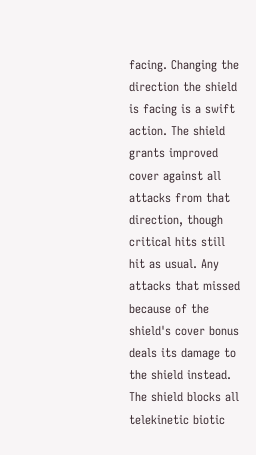facing. Changing the direction the shield is facing is a swift action. The shield grants improved cover against all attacks from that direction, though critical hits still hit as usual. Any attacks that missed because of the shield's cover bonus deals its damage to the shield instead. The shield blocks all telekinetic biotic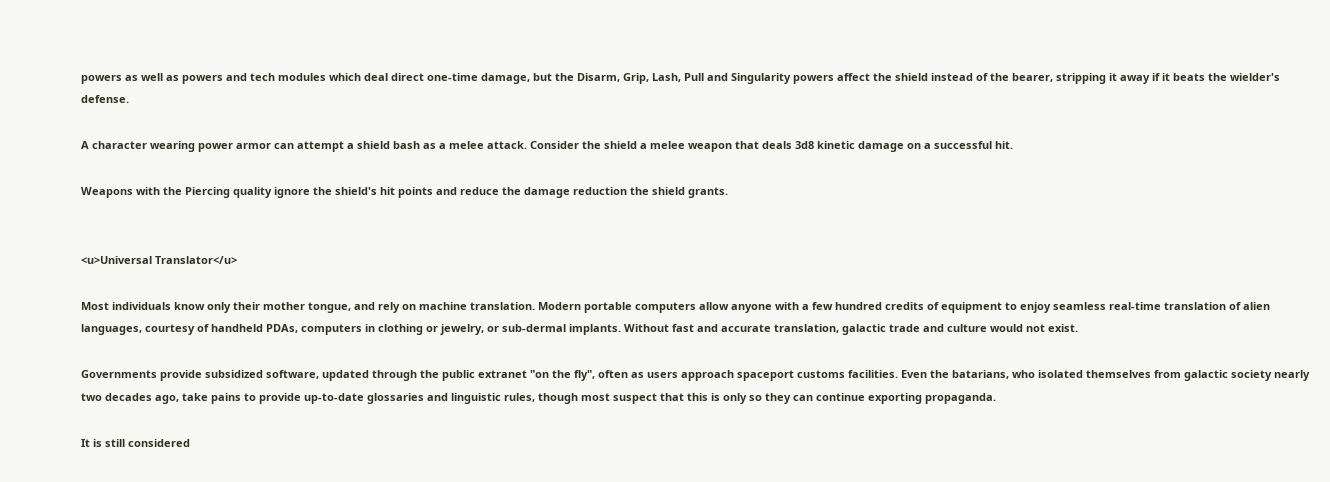powers as well as powers and tech modules which deal direct one-time damage, but the Disarm, Grip, Lash, Pull and Singularity powers affect the shield instead of the bearer, stripping it away if it beats the wielder's defense.

A character wearing power armor can attempt a shield bash as a melee attack. Consider the shield a melee weapon that deals 3d8 kinetic damage on a successful hit.

Weapons with the Piercing quality ignore the shield's hit points and reduce the damage reduction the shield grants.


<u>Universal Translator</u>

Most individuals know only their mother tongue, and rely on machine translation. Modern portable computers allow anyone with a few hundred credits of equipment to enjoy seamless real-time translation of alien languages, courtesy of handheld PDAs, computers in clothing or jewelry, or sub-dermal implants. Without fast and accurate translation, galactic trade and culture would not exist.

Governments provide subsidized software, updated through the public extranet "on the fly", often as users approach spaceport customs facilities. Even the batarians, who isolated themselves from galactic society nearly two decades ago, take pains to provide up-to-date glossaries and linguistic rules, though most suspect that this is only so they can continue exporting propaganda.

It is still considered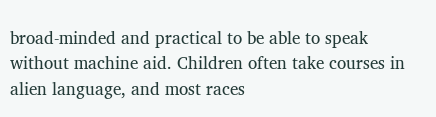broad-minded and practical to be able to speak without machine aid. Children often take courses in alien language, and most races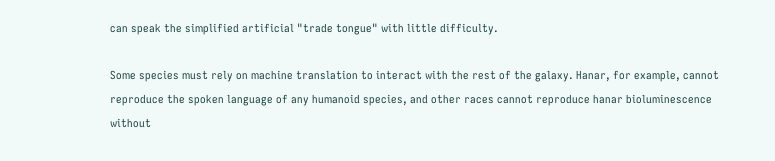can speak the simplified artificial "trade tongue" with little difficulty.

Some species must rely on machine translation to interact with the rest of the galaxy. Hanar, for example, cannot reproduce the spoken language of any humanoid species, and other races cannot reproduce hanar bioluminescence without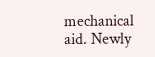mechanical aid. Newly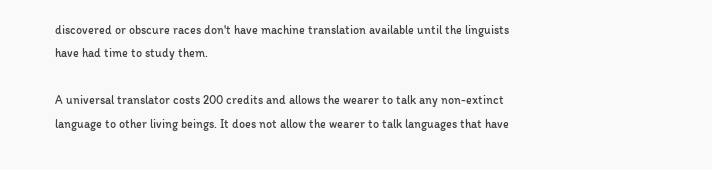discovered or obscure races don't have machine translation available until the linguists have had time to study them.

A universal translator costs 200 credits and allows the wearer to talk any non-extinct language to other living beings. It does not allow the wearer to talk languages that have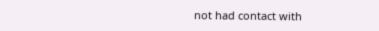not had contact with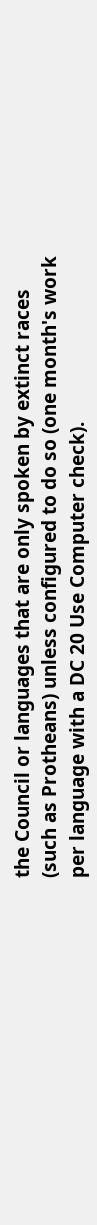the Council or languages that are only spoken by extinct races (such as Protheans) unless configured to do so (one month's work per language with a DC 20 Use Computer check).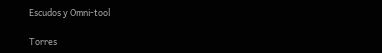Escudos y Omni-tool

Torres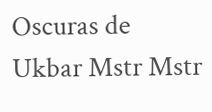Oscuras de Ukbar Mstr Mstr